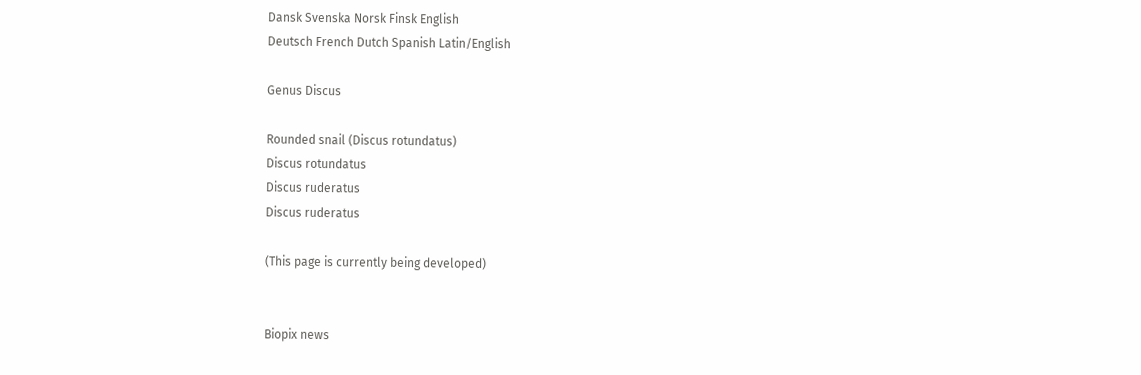Dansk Svenska Norsk Finsk English
Deutsch French Dutch Spanish Latin/English

Genus Discus

Rounded snail (Discus rotundatus)
Discus rotundatus
Discus ruderatus
Discus ruderatus

(This page is currently being developed)


Biopix news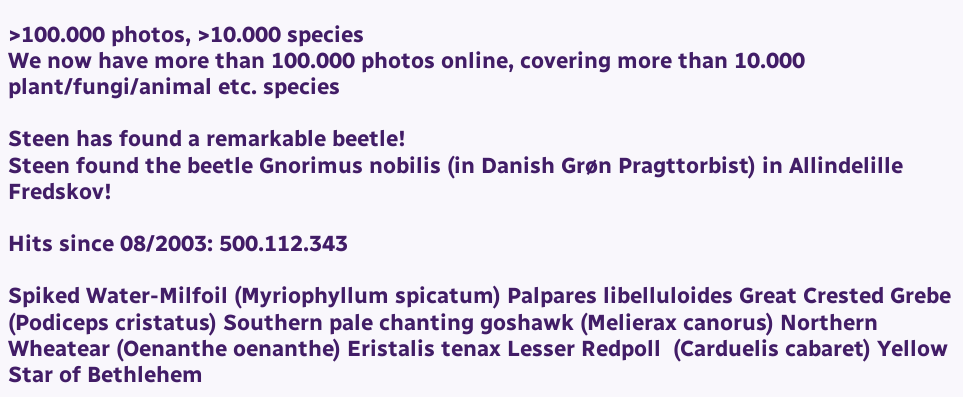>100.000 photos, >10.000 species
We now have more than 100.000 photos online, covering more than 10.000 plant/fungi/animal etc. species

Steen has found a remarkable beetle!
Steen found the beetle Gnorimus nobilis (in Danish Grøn Pragttorbist) in Allindelille Fredskov!

Hits since 08/2003: 500.112.343

Spiked Water-Milfoil (Myriophyllum spicatum) Palpares libelluloides Great Crested Grebe (Podiceps cristatus) Southern pale chanting goshawk (Melierax canorus) Northern Wheatear (Oenanthe oenanthe) Eristalis tenax Lesser Redpoll  (Carduelis cabaret) Yellow Star of Bethlehem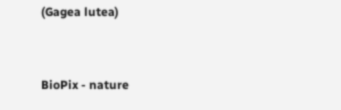(Gagea lutea)


BioPix - nature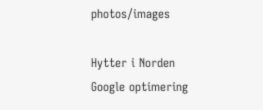photos/images

Hytter i Norden Google optimering